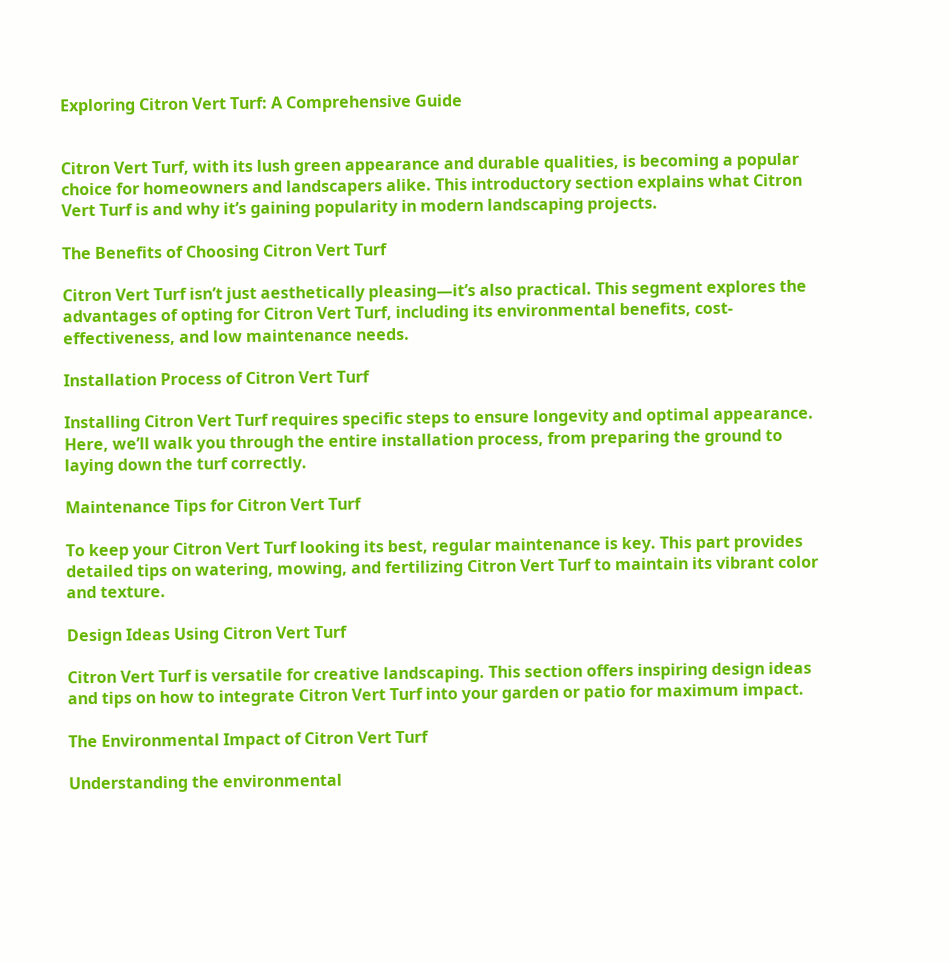Exploring Citron Vert Turf: A Comprehensive Guide


Citron Vert Turf, with its lush green appearance and durable qualities, is becoming a popular choice for homeowners and landscapers alike. This introductory section explains what Citron Vert Turf is and why it’s gaining popularity in modern landscaping projects.

The Benefits of Choosing Citron Vert Turf

Citron Vert Turf isn’t just aesthetically pleasing—it’s also practical. This segment explores the advantages of opting for Citron Vert Turf, including its environmental benefits, cost-effectiveness, and low maintenance needs.

Installation Process of Citron Vert Turf

Installing Citron Vert Turf requires specific steps to ensure longevity and optimal appearance. Here, we’ll walk you through the entire installation process, from preparing the ground to laying down the turf correctly.

Maintenance Tips for Citron Vert Turf

To keep your Citron Vert Turf looking its best, regular maintenance is key. This part provides detailed tips on watering, mowing, and fertilizing Citron Vert Turf to maintain its vibrant color and texture.

Design Ideas Using Citron Vert Turf

Citron Vert Turf is versatile for creative landscaping. This section offers inspiring design ideas and tips on how to integrate Citron Vert Turf into your garden or patio for maximum impact.

The Environmental Impact of Citron Vert Turf

Understanding the environmental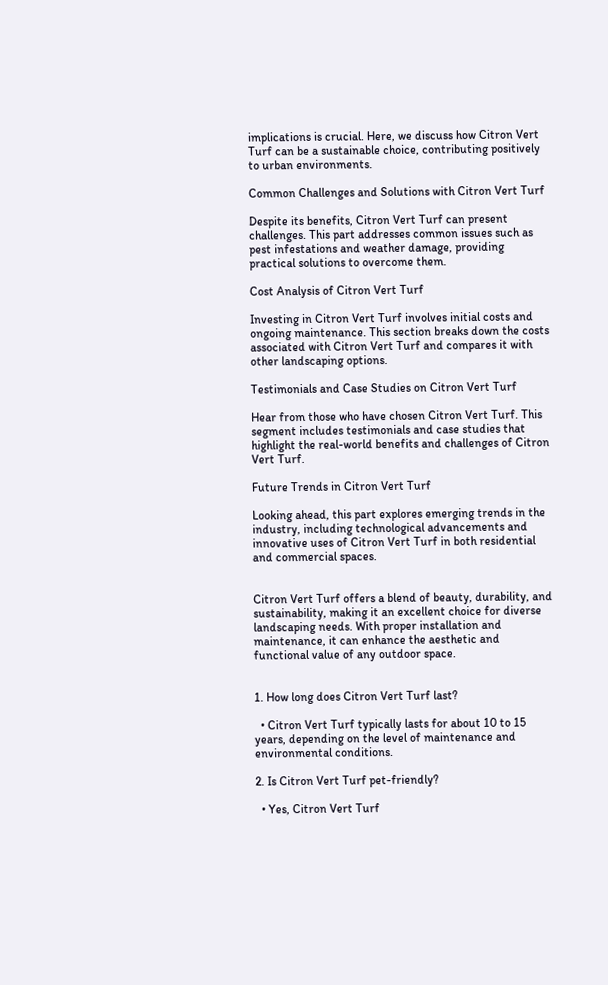implications is crucial. Here, we discuss how Citron Vert Turf can be a sustainable choice, contributing positively to urban environments.

Common Challenges and Solutions with Citron Vert Turf

Despite its benefits, Citron Vert Turf can present challenges. This part addresses common issues such as pest infestations and weather damage, providing practical solutions to overcome them.

Cost Analysis of Citron Vert Turf

Investing in Citron Vert Turf involves initial costs and ongoing maintenance. This section breaks down the costs associated with Citron Vert Turf and compares it with other landscaping options.

Testimonials and Case Studies on Citron Vert Turf

Hear from those who have chosen Citron Vert Turf. This segment includes testimonials and case studies that highlight the real-world benefits and challenges of Citron Vert Turf.

Future Trends in Citron Vert Turf

Looking ahead, this part explores emerging trends in the industry, including technological advancements and innovative uses of Citron Vert Turf in both residential and commercial spaces.


Citron Vert Turf offers a blend of beauty, durability, and sustainability, making it an excellent choice for diverse landscaping needs. With proper installation and maintenance, it can enhance the aesthetic and functional value of any outdoor space.


1. How long does Citron Vert Turf last?

  • Citron Vert Turf typically lasts for about 10 to 15 years, depending on the level of maintenance and environmental conditions.

2. Is Citron Vert Turf pet-friendly?

  • Yes, Citron Vert Turf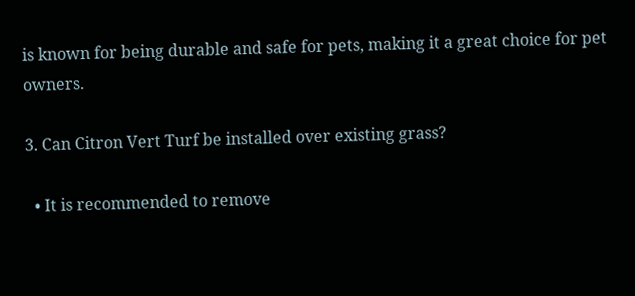is known for being durable and safe for pets, making it a great choice for pet owners.

3. Can Citron Vert Turf be installed over existing grass?

  • It is recommended to remove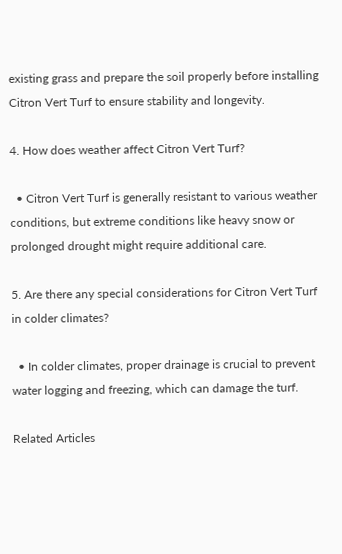existing grass and prepare the soil properly before installing Citron Vert Turf to ensure stability and longevity.

4. How does weather affect Citron Vert Turf?

  • Citron Vert Turf is generally resistant to various weather conditions, but extreme conditions like heavy snow or prolonged drought might require additional care.

5. Are there any special considerations for Citron Vert Turf in colder climates?

  • In colder climates, proper drainage is crucial to prevent water logging and freezing, which can damage the turf.

Related Articles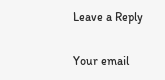Leave a Reply

Your email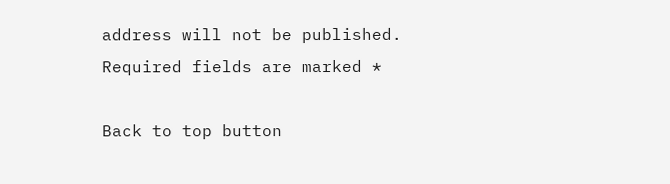address will not be published. Required fields are marked *

Back to top button